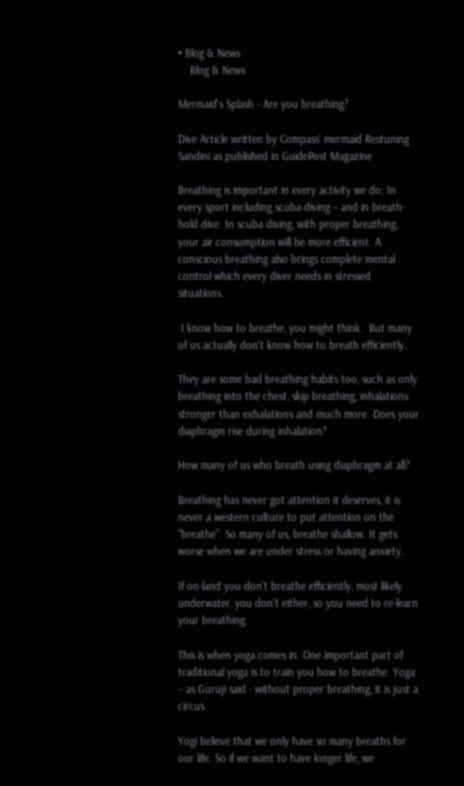• Blog & News
    Blog & News

Mermaid's Splash - Are you breathing?

Dive Article written by Compass' mermaid Restuning Sandini as published in GuidePost Magazine

Breathing is important in every activity we do; In every sport including scuba diving – and in breath-hold dive. In scuba diving, with proper breathing, your air consumption will be more efficient. A conscious breathing also brings complete mental control which every diver needs in stressed situations.

 I know how to breathe, you might think.  But many of us actually don’t know how to breath efficiently.

They are some bad breathing habits too, such as only breathing into the chest, skip breathing, inhalations stronger than exhalations and much more. Does your diaphragm rise during inhalation?

How many of us who breath using diaphragm at all?

Breathing has never got attention it deserves, it is never a western culture to put attention on the “breathe”. So many of us, breathe shallow. It gets worse when we are under stress or having anxiety.

If on-land you don’t breathe efficiently, most likely underwater, you don’t either, so you need to re-learn your breathing.

This is when yoga comes in. One important part of traditional yoga is to train you how to breathe. Yoga – as Guruji said - without proper breathing, it is just a circus.

Yogi believe that we only have so many breaths for our life. So if we want to have longer life, we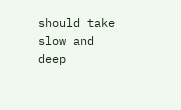should take slow and deep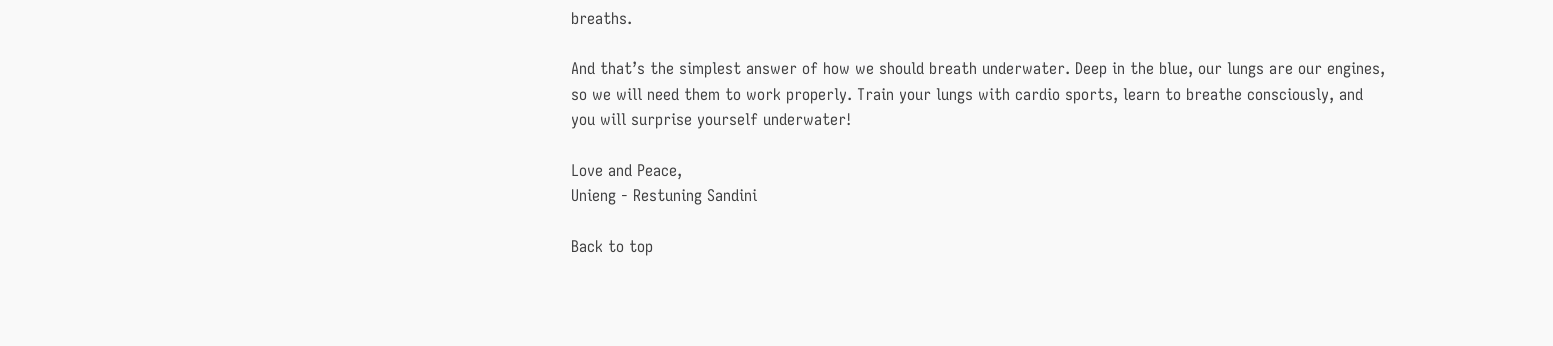breaths.

And that’s the simplest answer of how we should breath underwater. Deep in the blue, our lungs are our engines, so we will need them to work properly. Train your lungs with cardio sports, learn to breathe consciously, and you will surprise yourself underwater!

Love and Peace,
Unieng - Restuning Sandini

Back to top